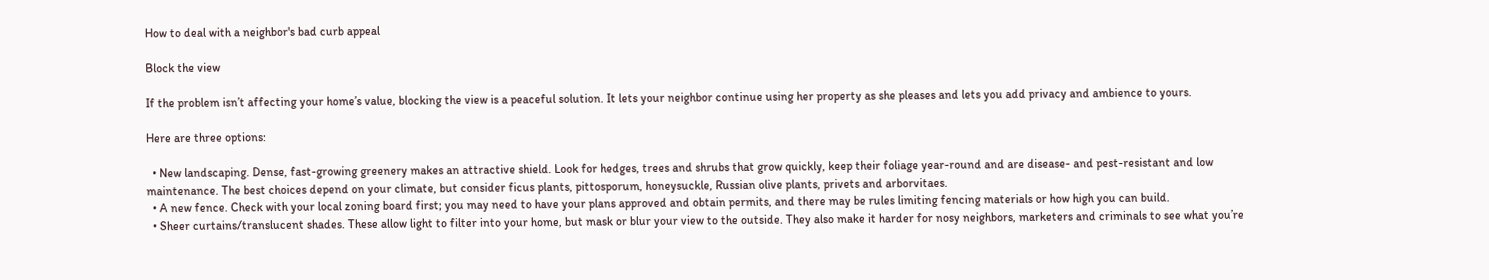How to deal with a neighbor's bad curb appeal

Block the view

If the problem isn’t affecting your home’s value, blocking the view is a peaceful solution. It lets your neighbor continue using her property as she pleases and lets you add privacy and ambience to yours.

Here are three options:

  • New landscaping. Dense, fast-growing greenery makes an attractive shield. Look for hedges, trees and shrubs that grow quickly, keep their foliage year-round and are disease- and pest-resistant and low maintenance. The best choices depend on your climate, but consider ficus plants, pittosporum, honeysuckle, Russian olive plants, privets and arborvitaes.
  • A new fence. Check with your local zoning board first; you may need to have your plans approved and obtain permits, and there may be rules limiting fencing materials or how high you can build.
  • Sheer curtains/translucent shades. These allow light to filter into your home, but mask or blur your view to the outside. They also make it harder for nosy neighbors, marketers and criminals to see what you’re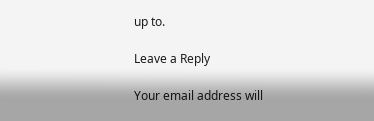up to.

Leave a Reply

Your email address will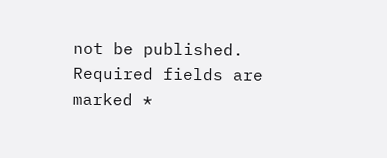not be published. Required fields are marked *